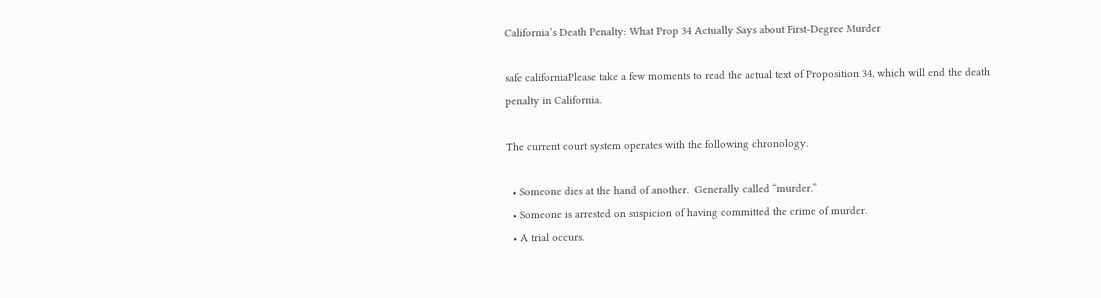California’s Death Penalty: What Prop 34 Actually Says about First-Degree Murder

safe californiaPlease take a few moments to read the actual text of Proposition 34, which will end the death penalty in California.

The current court system operates with the following chronology.

  • Someone dies at the hand of another.  Generally called “murder.”
  • Someone is arrested on suspicion of having committed the crime of murder.
  • A trial occurs.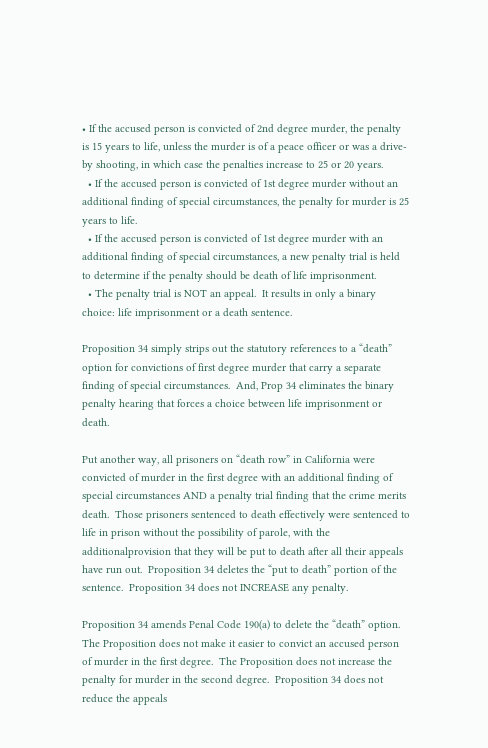• If the accused person is convicted of 2nd degree murder, the penalty is 15 years to life, unless the murder is of a peace officer or was a drive-by shooting, in which case the penalties increase to 25 or 20 years.
  • If the accused person is convicted of 1st degree murder without an additional finding of special circumstances, the penalty for murder is 25 years to life.
  • If the accused person is convicted of 1st degree murder with an additional finding of special circumstances, a new penalty trial is held to determine if the penalty should be death of life imprisonment.
  • The penalty trial is NOT an appeal.  It results in only a binary choice: life imprisonment or a death sentence.

Proposition 34 simply strips out the statutory references to a “death” option for convictions of first degree murder that carry a separate finding of special circumstances.  And, Prop 34 eliminates the binary penalty hearing that forces a choice between life imprisonment or death.

Put another way, all prisoners on “death row” in California were convicted of murder in the first degree with an additional finding of special circumstances AND a penalty trial finding that the crime merits death.  Those prisoners sentenced to death effectively were sentenced to life in prison without the possibility of parole, with the additionalprovision that they will be put to death after all their appeals have run out.  Proposition 34 deletes the “put to death” portion of the sentence.  Proposition 34 does not INCREASE any penalty.

Proposition 34 amends Penal Code 190(a) to delete the “death” option.  The Proposition does not make it easier to convict an accused person of murder in the first degree.  The Proposition does not increase the penalty for murder in the second degree.  Proposition 34 does not reduce the appeals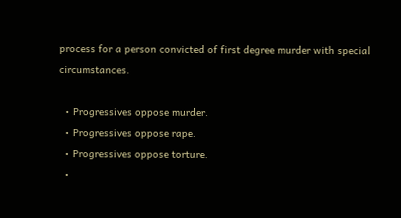process for a person convicted of first degree murder with special circumstances.

  • Progressives oppose murder.
  • Progressives oppose rape.
  • Progressives oppose torture.
  •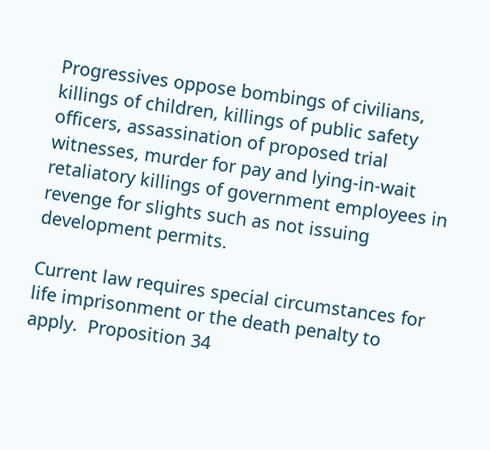Progressives oppose bombings of civilians, killings of children, killings of public safety officers, assassination of proposed trial witnesses, murder for pay and lying-in-wait retaliatory killings of government employees in revenge for slights such as not issuing development permits.

Current law requires special circumstances for life imprisonment or the death penalty to apply.  Proposition 34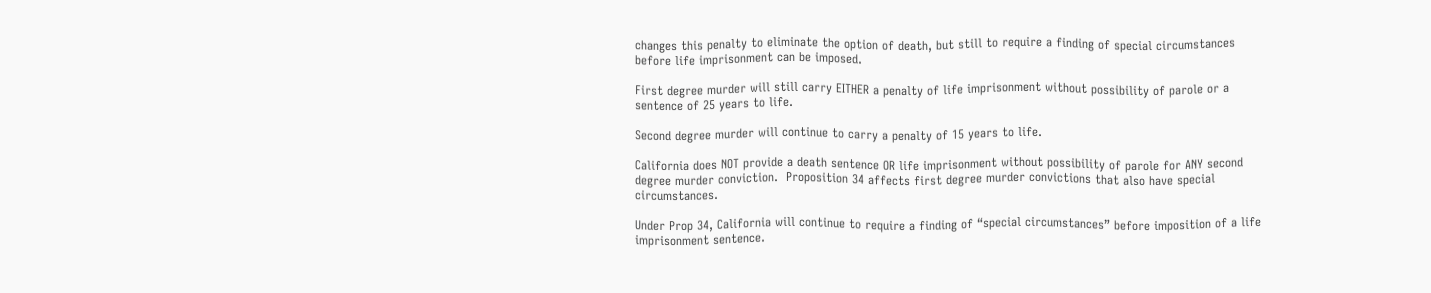changes this penalty to eliminate the option of death, but still to require a finding of special circumstances before life imprisonment can be imposed.

First degree murder will still carry EITHER a penalty of life imprisonment without possibility of parole or a sentence of 25 years to life.

Second degree murder will continue to carry a penalty of 15 years to life.

California does NOT provide a death sentence OR life imprisonment without possibility of parole for ANY second degree murder conviction.  Proposition 34 affects first degree murder convictions that also have special circumstances.

Under Prop 34, California will continue to require a finding of “special circumstances” before imposition of a life imprisonment sentence.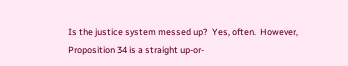Is the justice system messed up?  Yes, often.  However, Proposition 34 is a straight up-or-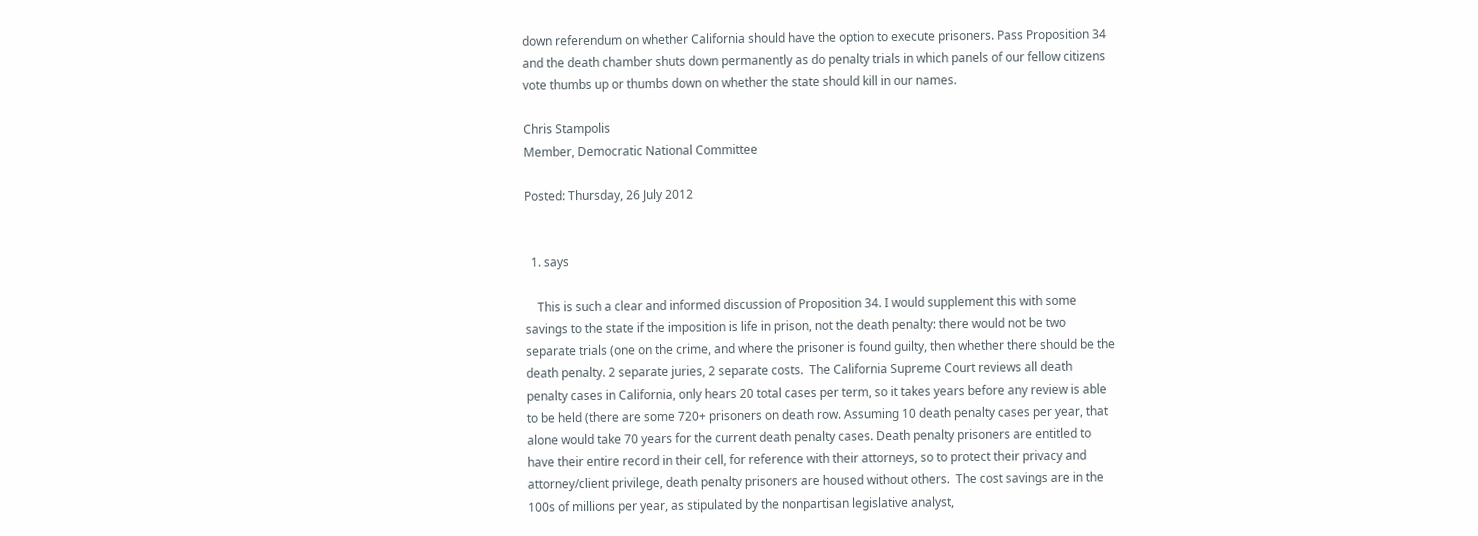down referendum on whether California should have the option to execute prisoners. Pass Proposition 34 and the death chamber shuts down permanently as do penalty trials in which panels of our fellow citizens vote thumbs up or thumbs down on whether the state should kill in our names.

Chris Stampolis
Member, Democratic National Committee

Posted: Thursday, 26 July 2012


  1. says

    This is such a clear and informed discussion of Proposition 34. I would supplement this with some savings to the state if the imposition is life in prison, not the death penalty: there would not be two separate trials (one on the crime, and where the prisoner is found guilty, then whether there should be the death penalty. 2 separate juries, 2 separate costs.  The California Supreme Court reviews all death penalty cases in California, only hears 20 total cases per term, so it takes years before any review is able to be held (there are some 720+ prisoners on death row. Assuming 10 death penalty cases per year, that alone would take 70 years for the current death penalty cases. Death penalty prisoners are entitled to have their entire record in their cell, for reference with their attorneys, so to protect their privacy and attorney/client privilege, death penalty prisoners are housed without others.  The cost savings are in the 100s of millions per year, as stipulated by the nonpartisan legislative analyst,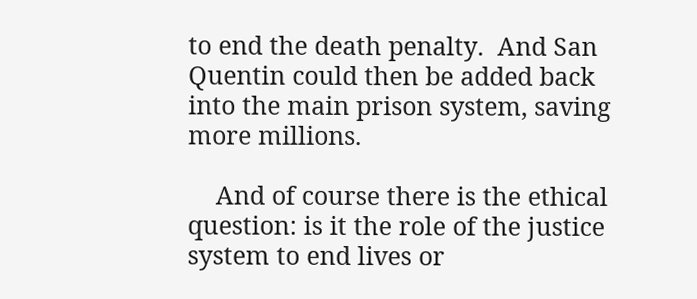to end the death penalty.  And San Quentin could then be added back into the main prison system, saving more millions.

    And of course there is the ethical question: is it the role of the justice system to end lives or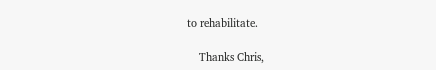to rehabilitate.

    Thanks Chris,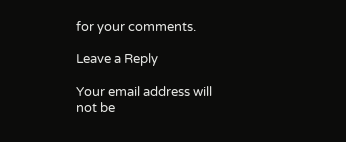for your comments.

Leave a Reply

Your email address will not be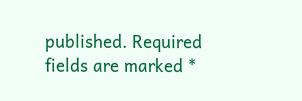published. Required fields are marked *